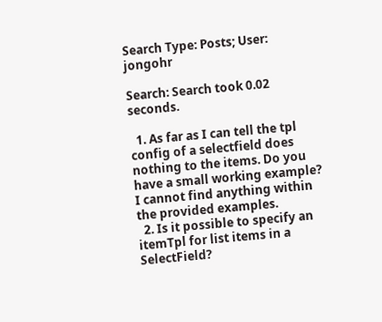Search Type: Posts; User: jongohr

Search: Search took 0.02 seconds.

  1. As far as I can tell the tpl config of a selectfield does nothing to the items. Do you have a small working example? I cannot find anything within the provided examples.
  2. Is it possible to specify an itemTpl for list items in a SelectField?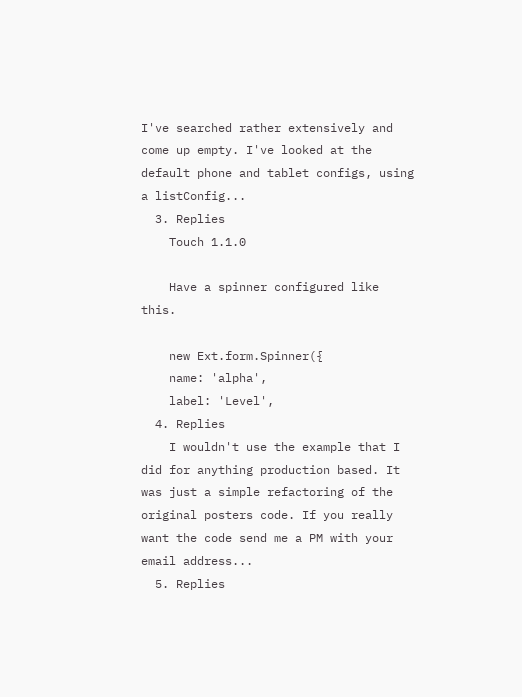I've searched rather extensively and come up empty. I've looked at the default phone and tablet configs, using a listConfig...
  3. Replies
    Touch 1.1.0

    Have a spinner configured like this.

    new Ext.form.Spinner({
    name: 'alpha',
    label: 'Level',
  4. Replies
    I wouldn't use the example that I did for anything production based. It was just a simple refactoring of the original posters code. If you really want the code send me a PM with your email address...
  5. Replies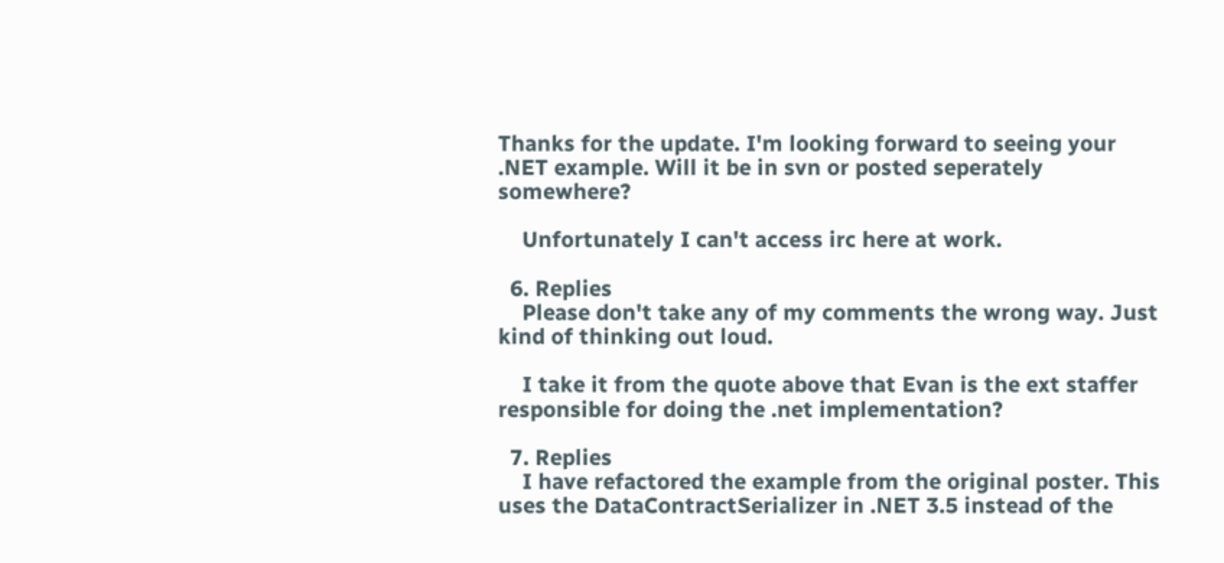Thanks for the update. I'm looking forward to seeing your .NET example. Will it be in svn or posted seperately somewhere?

    Unfortunately I can't access irc here at work.

  6. Replies
    Please don't take any of my comments the wrong way. Just kind of thinking out loud.

    I take it from the quote above that Evan is the ext staffer responsible for doing the .net implementation?

  7. Replies
    I have refactored the example from the original poster. This uses the DataContractSerializer in .NET 3.5 instead of the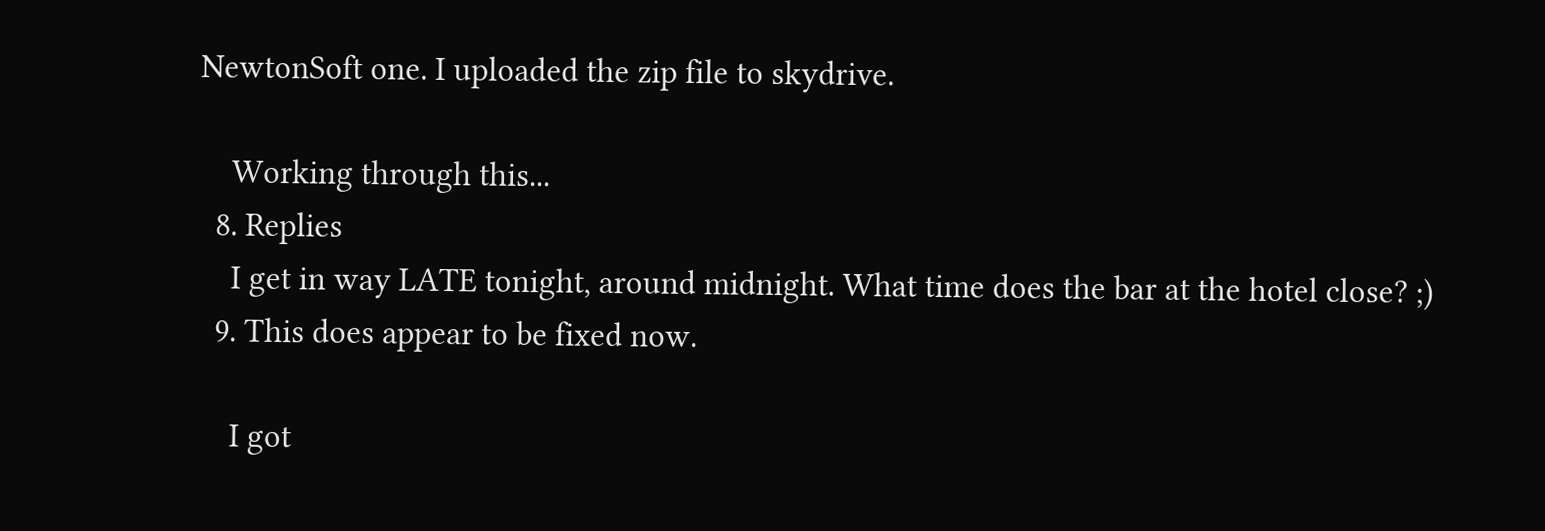NewtonSoft one. I uploaded the zip file to skydrive.

    Working through this...
  8. Replies
    I get in way LATE tonight, around midnight. What time does the bar at the hotel close? ;)
  9. This does appear to be fixed now.

    I got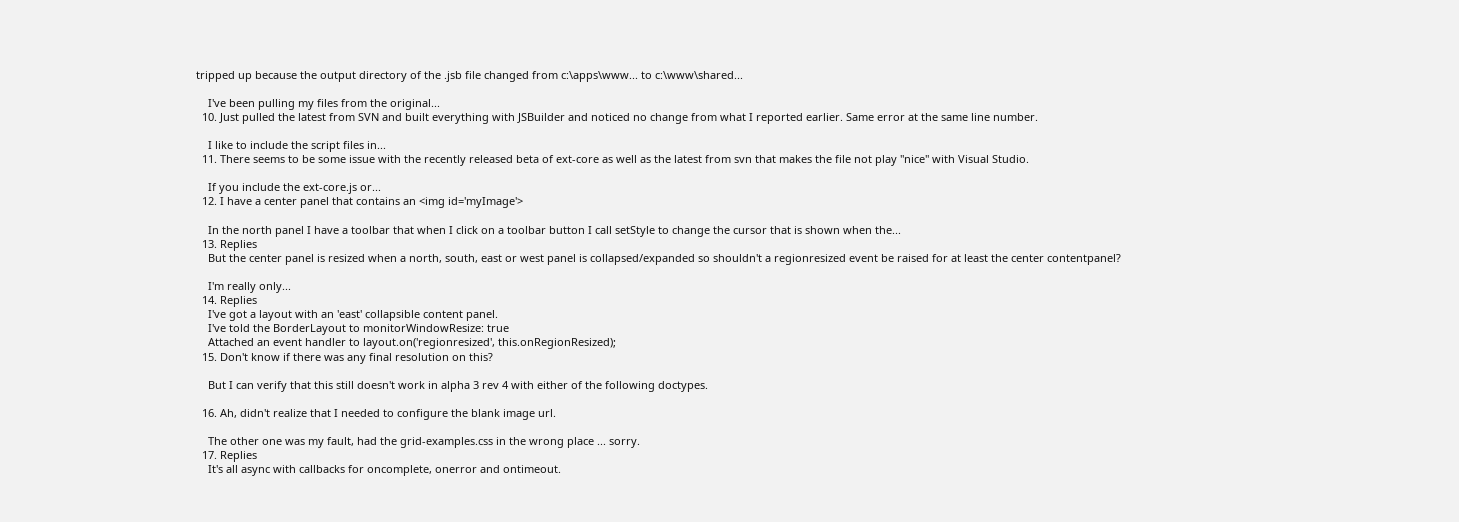tripped up because the output directory of the .jsb file changed from c:\apps\www... to c:\www\shared...

    I've been pulling my files from the original...
  10. Just pulled the latest from SVN and built everything with JSBuilder and noticed no change from what I reported earlier. Same error at the same line number.

    I like to include the script files in...
  11. There seems to be some issue with the recently released beta of ext-core as well as the latest from svn that makes the file not play "nice" with Visual Studio.

    If you include the ext-core.js or...
  12. I have a center panel that contains an <img id='myImage'>

    In the north panel I have a toolbar that when I click on a toolbar button I call setStyle to change the cursor that is shown when the...
  13. Replies
    But the center panel is resized when a north, south, east or west panel is collapsed/expanded so shouldn't a regionresized event be raised for at least the center contentpanel?

    I'm really only...
  14. Replies
    I've got a layout with an 'east' collapsible content panel.
    I've told the BorderLayout to monitorWindowResize: true
    Attached an event handler to layout.on('regionresized', this.onRegionResized);
  15. Don't know if there was any final resolution on this?

    But I can verify that this still doesn't work in alpha 3 rev 4 with either of the following doctypes.

  16. Ah, didn't realize that I needed to configure the blank image url.

    The other one was my fault, had the grid-examples.css in the wrong place ... sorry.
  17. Replies
    It's all async with callbacks for oncomplete, onerror and ontimeout.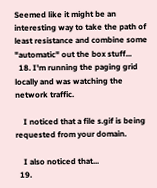Seemed like it might be an interesting way to take the path of least resistance and combine some "automatic" out the box stuff...
  18. I'm running the paging grid locally and was watching the network traffic.

    I noticed that a file s.gif is being requested from your domain.

    I also noticed that...
  19.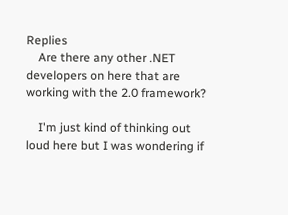Replies
    Are there any other .NET developers on here that are working with the 2.0 framework?

    I'm just kind of thinking out loud here but I was wondering if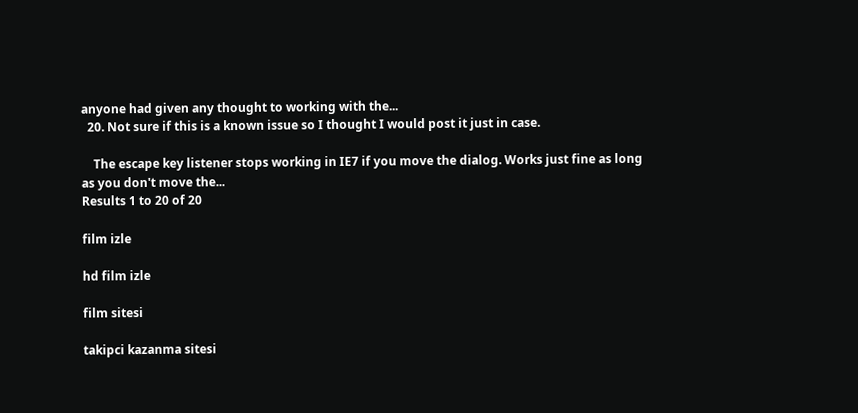anyone had given any thought to working with the...
  20. Not sure if this is a known issue so I thought I would post it just in case.

    The escape key listener stops working in IE7 if you move the dialog. Works just fine as long as you don't move the...
Results 1 to 20 of 20

film izle

hd film izle

film sitesi

takipci kazanma sitesi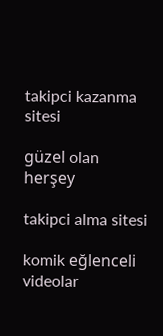takipci kazanma sitesi

güzel olan herşey

takipci alma sitesi

komik eğlenceli videolar